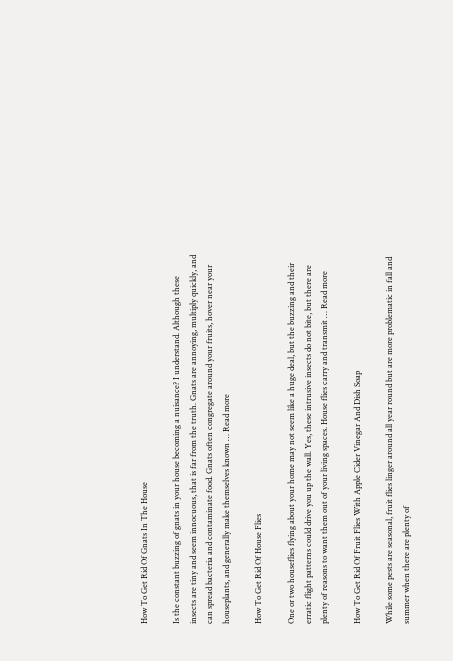How To Get Rid Of Gnats In The House

Is the constant buzzing of gnats in your house becoming a nuisance? I understand. Although these insects are tiny and seem innocuous, that is far from the truth. Gnats are annoying, multiply quickly, and can spread bacteria and contaminate food. Gnats often congregate around your fruits, hover near your houseplants, and generally make themselves known … Read more

How To Get Rid Of House Flies

One or two houseflies flying about your home may not seem like a huge deal, but the buzzing and their erratic flight patterns could drive you up the wall. Yes, these intrusive insects do not bite, but there are plenty of reasons to want them out of your living spaces. House flies carry and transmit … Read more

How To Get Rid Of Fruit Flies With Apple Cider Vinegar And Dish Soap

While some pests are seasonal, fruit flies linger around all year round but are more problematic in fall and summer when there are plenty of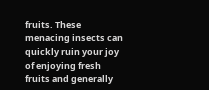fruits. These menacing insects can quickly ruin your joy of enjoying fresh fruits and generally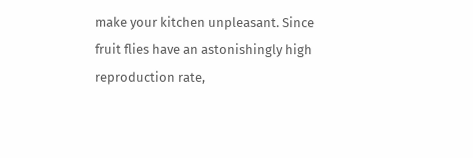make your kitchen unpleasant. Since fruit flies have an astonishingly high reproduction rate,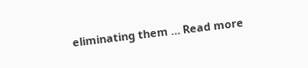eliminating them … Read more